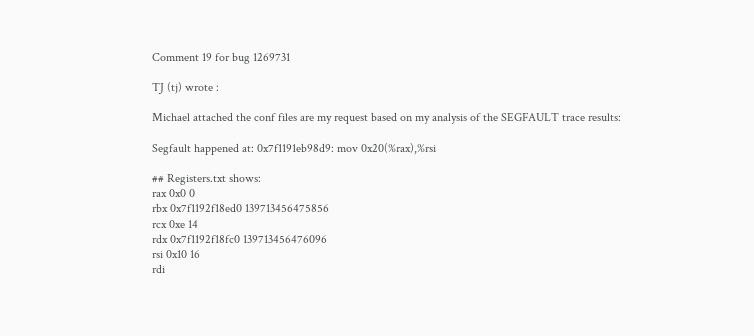Comment 19 for bug 1269731

TJ (tj) wrote :

Michael attached the conf files are my request based on my analysis of the SEGFAULT trace results:

Segfault happened at: 0x7f1191eb98d9: mov 0x20(%rax),%rsi

## Registers.txt shows:
rax 0x0 0
rbx 0x7f1192f18ed0 139713456475856
rcx 0xe 14
rdx 0x7f1192f18fc0 139713456476096
rsi 0x10 16
rdi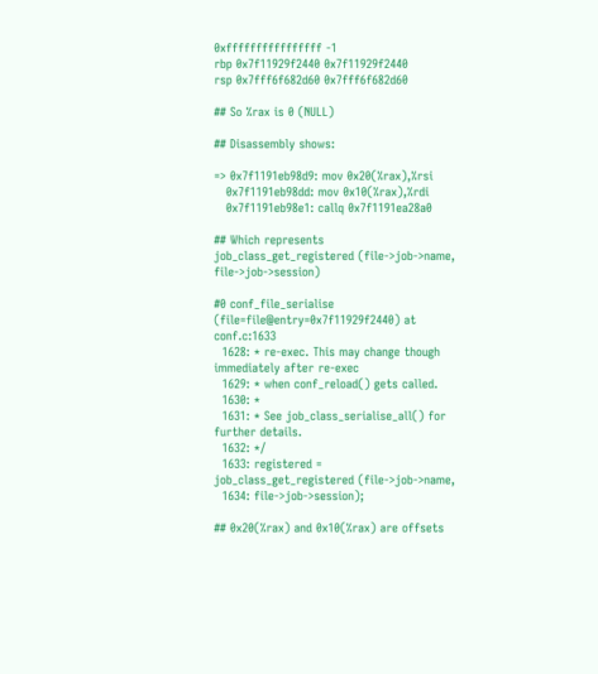0xffffffffffffffff -1
rbp 0x7f11929f2440 0x7f11929f2440
rsp 0x7fff6f682d60 0x7fff6f682d60

## So %rax is 0 (NULL)

## Disassembly shows:

=> 0x7f1191eb98d9: mov 0x20(%rax),%rsi
   0x7f1191eb98dd: mov 0x10(%rax),%rdi
   0x7f1191eb98e1: callq 0x7f1191ea28a0

## Which represents job_class_get_registered (file->job->name, file->job->session)

#0 conf_file_serialise (file=file@entry=0x7f11929f2440) at conf.c:1633
  1628: * re-exec. This may change though immediately after re-exec
  1629: * when conf_reload() gets called.
  1630: *
  1631: * See job_class_serialise_all() for further details.
  1632: */
  1633: registered = job_class_get_registered (file->job->name,
  1634: file->job->session);

## 0x20(%rax) and 0x10(%rax) are offsets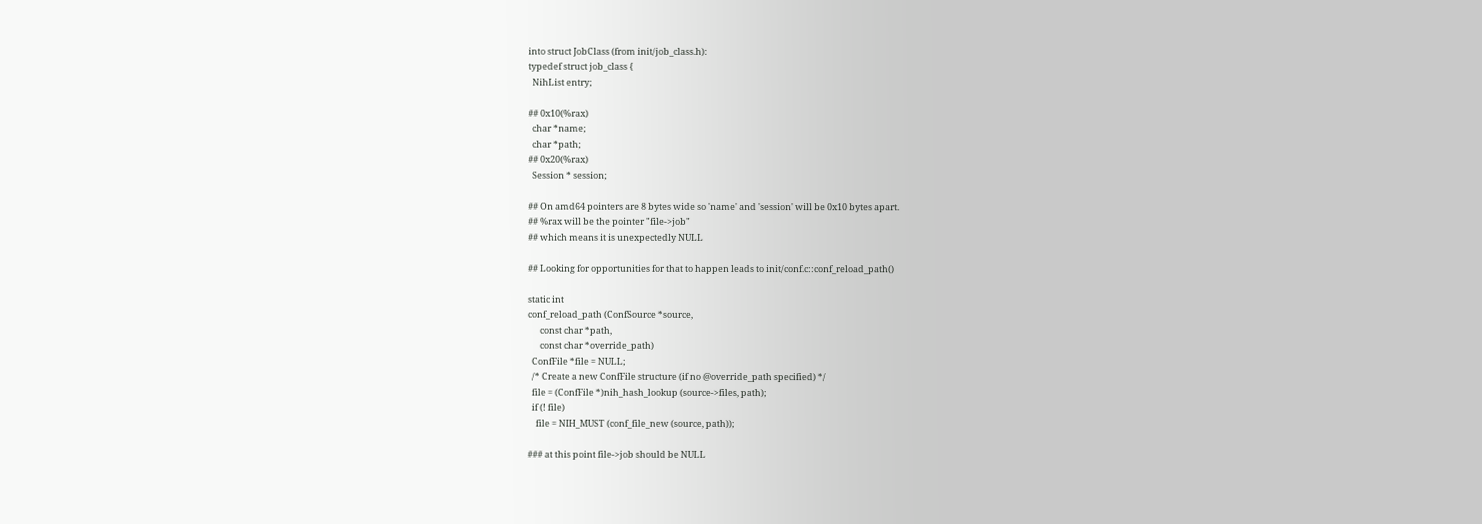into struct JobClass (from init/job_class.h):
typedef struct job_class {
  NihList entry;

## 0x10(%rax)
  char *name;
  char *path;
## 0x20(%rax)
  Session * session;

## On amd64 pointers are 8 bytes wide so 'name' and 'session' will be 0x10 bytes apart.
## %rax will be the pointer "file->job"
## which means it is unexpectedly NULL

## Looking for opportunities for that to happen leads to init/conf.c::conf_reload_path()

static int
conf_reload_path (ConfSource *source,
      const char *path,
      const char *override_path)
  ConfFile *file = NULL;
  /* Create a new ConfFile structure (if no @override_path specified) */
  file = (ConfFile *)nih_hash_lookup (source->files, path);
  if (! file)
    file = NIH_MUST (conf_file_new (source, path));

### at this point file->job should be NULL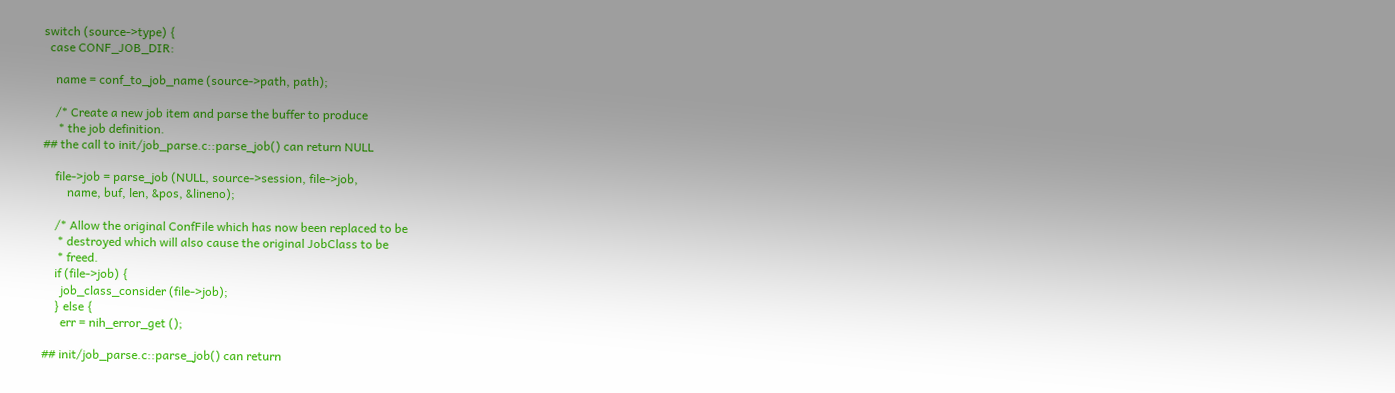switch (source->type) {
  case CONF_JOB_DIR:

    name = conf_to_job_name (source->path, path);

    /* Create a new job item and parse the buffer to produce
     * the job definition.
## the call to init/job_parse.c::parse_job() can return NULL

    file->job = parse_job (NULL, source->session, file->job,
        name, buf, len, &pos, &lineno);

    /* Allow the original ConfFile which has now been replaced to be
     * destroyed which will also cause the original JobClass to be
     * freed.
    if (file->job) {
      job_class_consider (file->job);
    } else {
      err = nih_error_get ();

## init/job_parse.c::parse_job() can return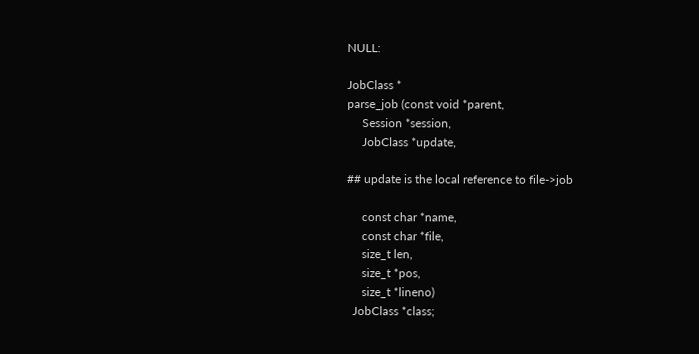NULL:

JobClass *
parse_job (const void *parent,
     Session *session,
     JobClass *update,

## update is the local reference to file->job

     const char *name,
     const char *file,
     size_t len,
     size_t *pos,
     size_t *lineno)
  JobClass *class;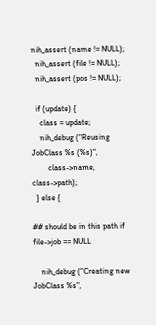nih_assert (name != NULL);
  nih_assert (file != NULL);
  nih_assert (pos != NULL);

  if (update) {
    class = update;
    nih_debug ("Reusing JobClass %s (%s)",
        class->name, class->path);
  } else {

## should be in this path if file->job == NULL

    nih_debug ("Creating new JobClass %s",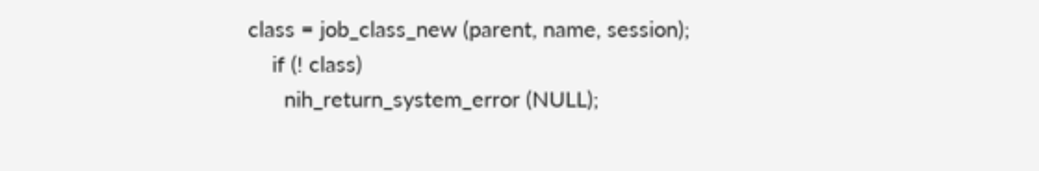class = job_class_new (parent, name, session);
    if (! class)
      nih_return_system_error (NULL);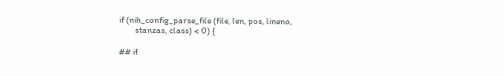if (nih_config_parse_file (file, len, pos, lineno,
        stanzas, class) < 0) {

## if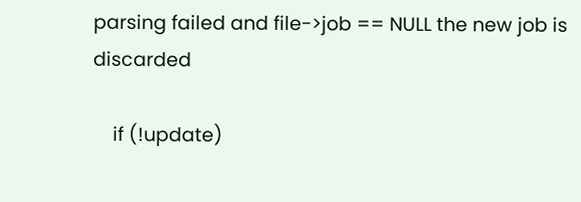parsing failed and file->job == NULL the new job is discarded

    if (!update)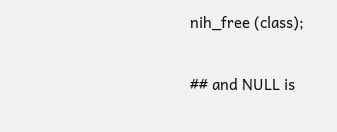nih_free (class);

## and NULL is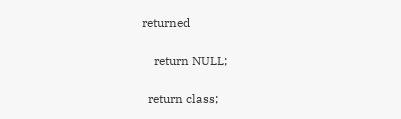returned

    return NULL;

  return class;